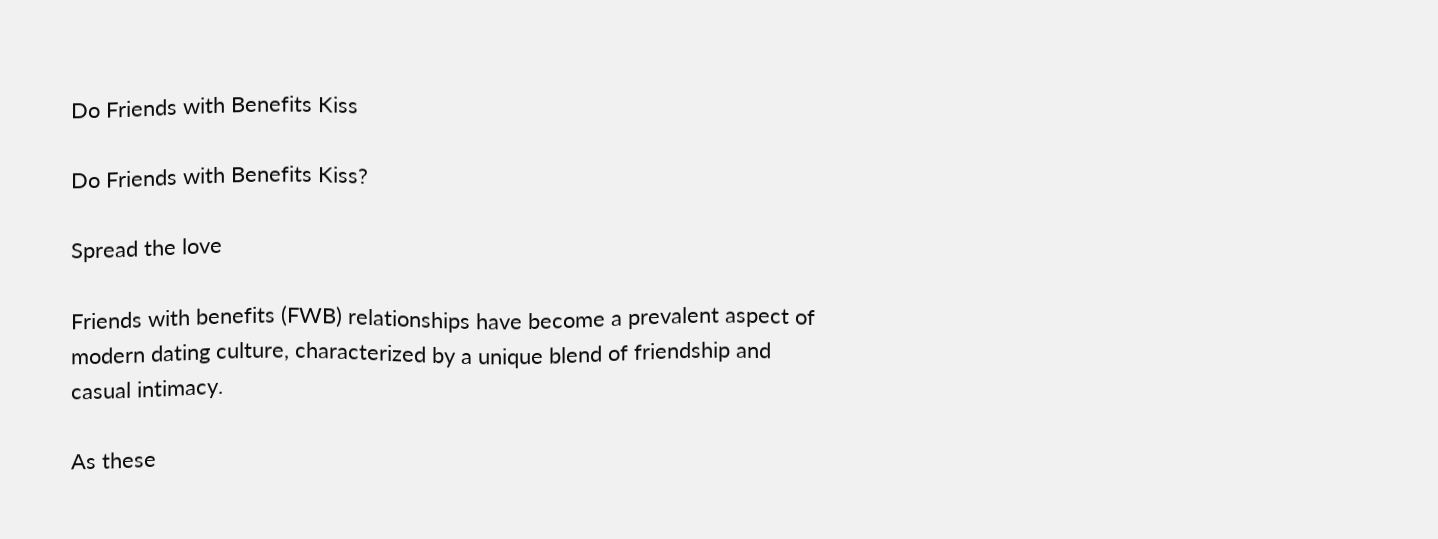Do Friends with Benefits Kiss

Do Friends with Benefits Kiss?

Spread the love

Friends with benefits (FWB) relationships have become a prevalent aspect of modern dating culture, characterized by a unique blend of friendship and casual intimacy.

As these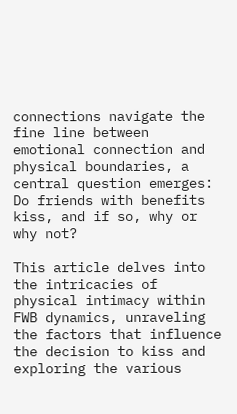connections navigate the fine line between emotional connection and physical boundaries, a central question emerges: Do friends with benefits kiss, and if so, why or why not?

This article delves into the intricacies of physical intimacy within FWB dynamics, unraveling the factors that influence the decision to kiss and exploring the various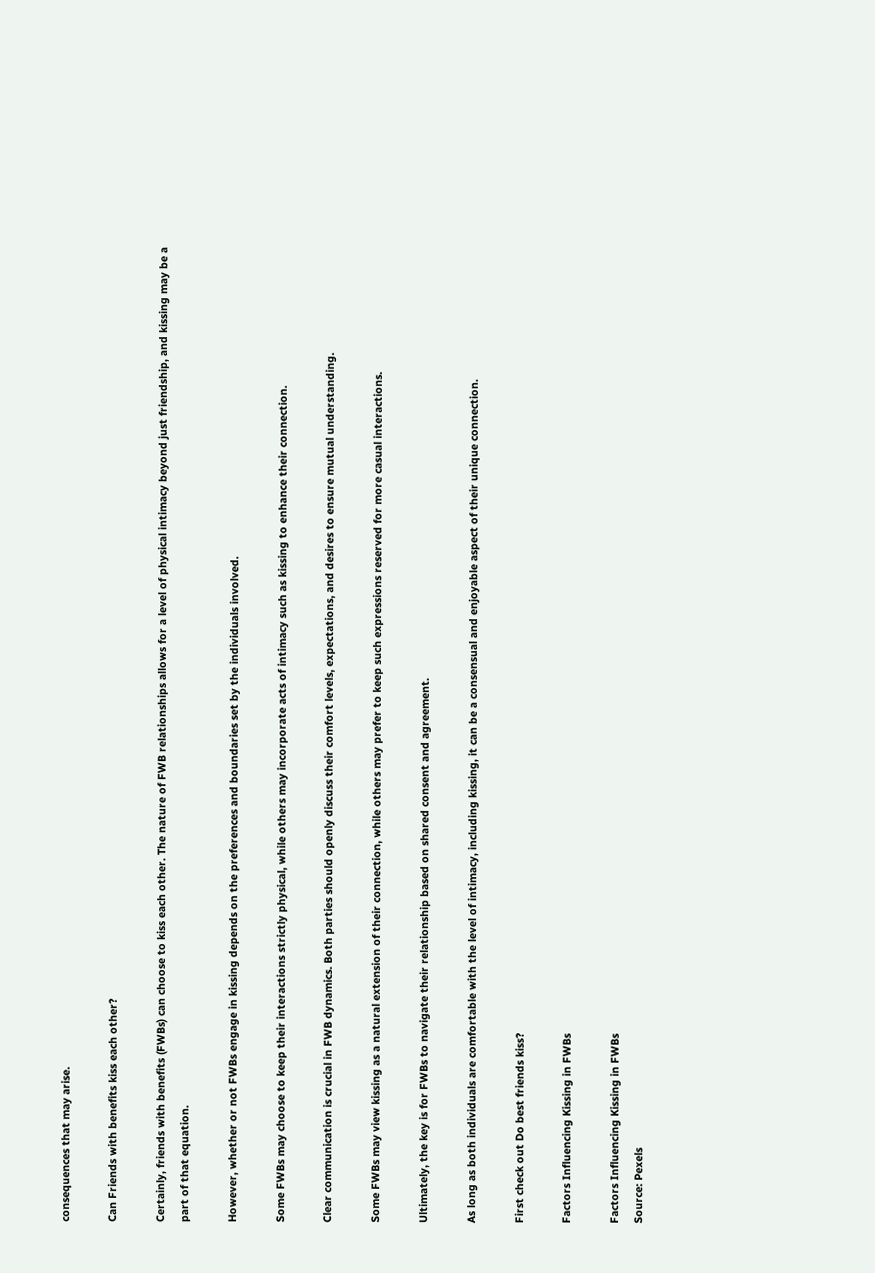consequences that may arise.

Can Friends with benefits kiss each other?

Certainly, friends with benefits (FWBs) can choose to kiss each other. The nature of FWB relationships allows for a level of physical intimacy beyond just friendship, and kissing may be a part of that equation.

However, whether or not FWBs engage in kissing depends on the preferences and boundaries set by the individuals involved.

Some FWBs may choose to keep their interactions strictly physical, while others may incorporate acts of intimacy such as kissing to enhance their connection.

Clear communication is crucial in FWB dynamics. Both parties should openly discuss their comfort levels, expectations, and desires to ensure mutual understanding.

Some FWBs may view kissing as a natural extension of their connection, while others may prefer to keep such expressions reserved for more casual interactions.

Ultimately, the key is for FWBs to navigate their relationship based on shared consent and agreement.

As long as both individuals are comfortable with the level of intimacy, including kissing, it can be a consensual and enjoyable aspect of their unique connection.

First check out Do best friends kiss?

Factors Influencing Kissing in FWBs

Factors Influencing Kissing in FWBs
Source: Pexels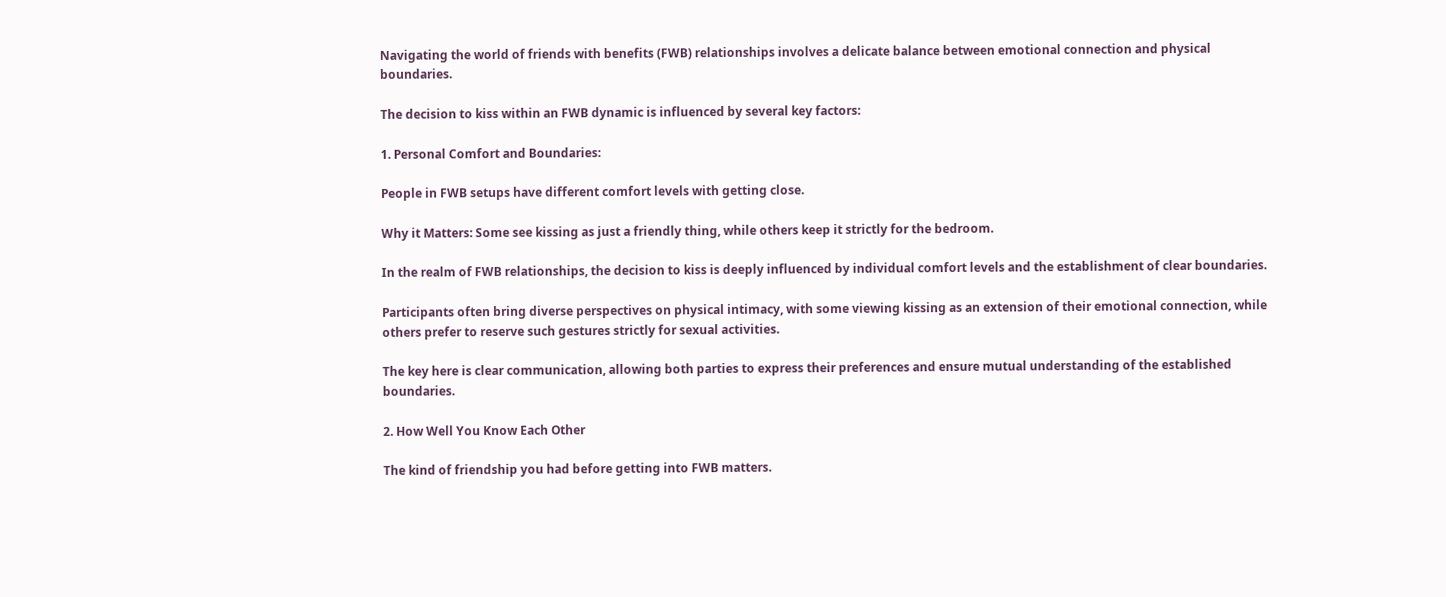Navigating the world of friends with benefits (FWB) relationships involves a delicate balance between emotional connection and physical boundaries.

The decision to kiss within an FWB dynamic is influenced by several key factors:

1. Personal Comfort and Boundaries:

People in FWB setups have different comfort levels with getting close.

Why it Matters: Some see kissing as just a friendly thing, while others keep it strictly for the bedroom.

In the realm of FWB relationships, the decision to kiss is deeply influenced by individual comfort levels and the establishment of clear boundaries.

Participants often bring diverse perspectives on physical intimacy, with some viewing kissing as an extension of their emotional connection, while others prefer to reserve such gestures strictly for sexual activities.

The key here is clear communication, allowing both parties to express their preferences and ensure mutual understanding of the established boundaries.

2. How Well You Know Each Other

The kind of friendship you had before getting into FWB matters.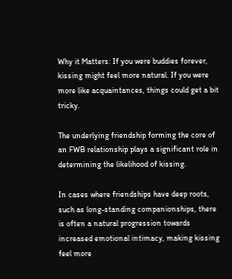Why it Matters: If you were buddies forever, kissing might feel more natural. If you were more like acquaintances, things could get a bit tricky.

The underlying friendship forming the core of an FWB relationship plays a significant role in determining the likelihood of kissing.

In cases where friendships have deep roots, such as long-standing companionships, there is often a natural progression towards increased emotional intimacy, making kissing feel more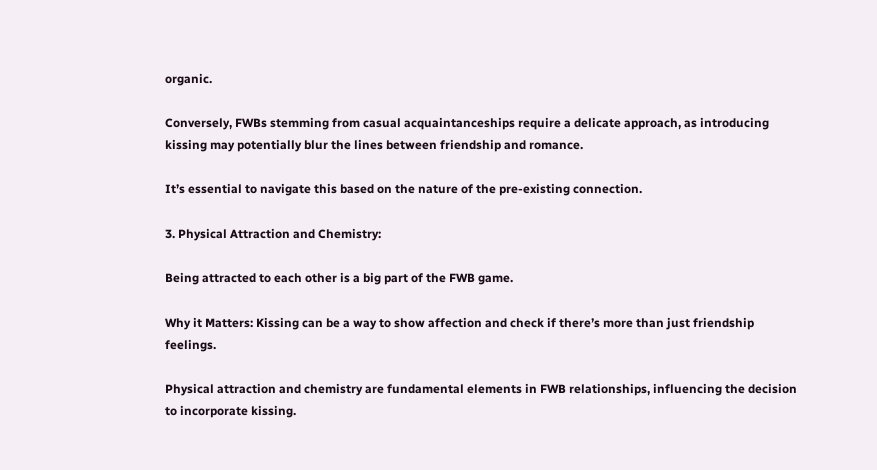organic.

Conversely, FWBs stemming from casual acquaintanceships require a delicate approach, as introducing kissing may potentially blur the lines between friendship and romance.

It’s essential to navigate this based on the nature of the pre-existing connection.

3. Physical Attraction and Chemistry:

Being attracted to each other is a big part of the FWB game.

Why it Matters: Kissing can be a way to show affection and check if there’s more than just friendship feelings.

Physical attraction and chemistry are fundamental elements in FWB relationships, influencing the decision to incorporate kissing.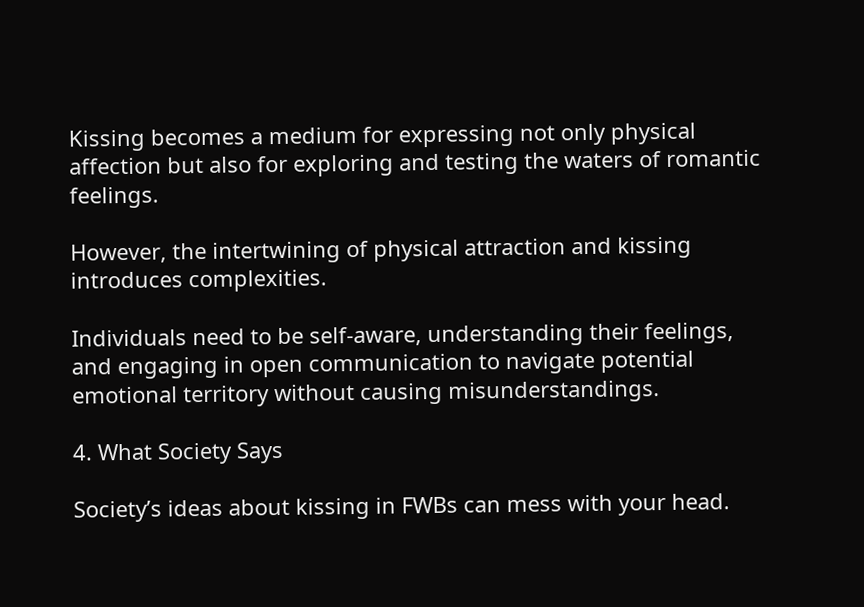Kissing becomes a medium for expressing not only physical affection but also for exploring and testing the waters of romantic feelings.

However, the intertwining of physical attraction and kissing introduces complexities.

Individuals need to be self-aware, understanding their feelings, and engaging in open communication to navigate potential emotional territory without causing misunderstandings.

4. What Society Says

Society’s ideas about kissing in FWBs can mess with your head.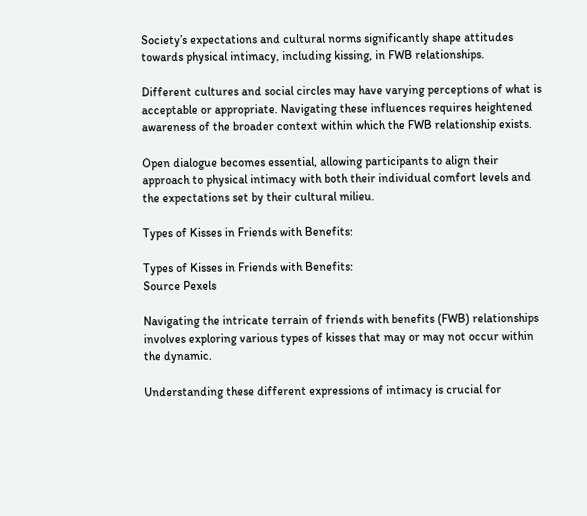Society’s expectations and cultural norms significantly shape attitudes towards physical intimacy, including kissing, in FWB relationships.

Different cultures and social circles may have varying perceptions of what is acceptable or appropriate. Navigating these influences requires heightened awareness of the broader context within which the FWB relationship exists.

Open dialogue becomes essential, allowing participants to align their approach to physical intimacy with both their individual comfort levels and the expectations set by their cultural milieu.

Types of Kisses in Friends with Benefits:

Types of Kisses in Friends with Benefits:
Source Pexels

Navigating the intricate terrain of friends with benefits (FWB) relationships involves exploring various types of kisses that may or may not occur within the dynamic.

Understanding these different expressions of intimacy is crucial for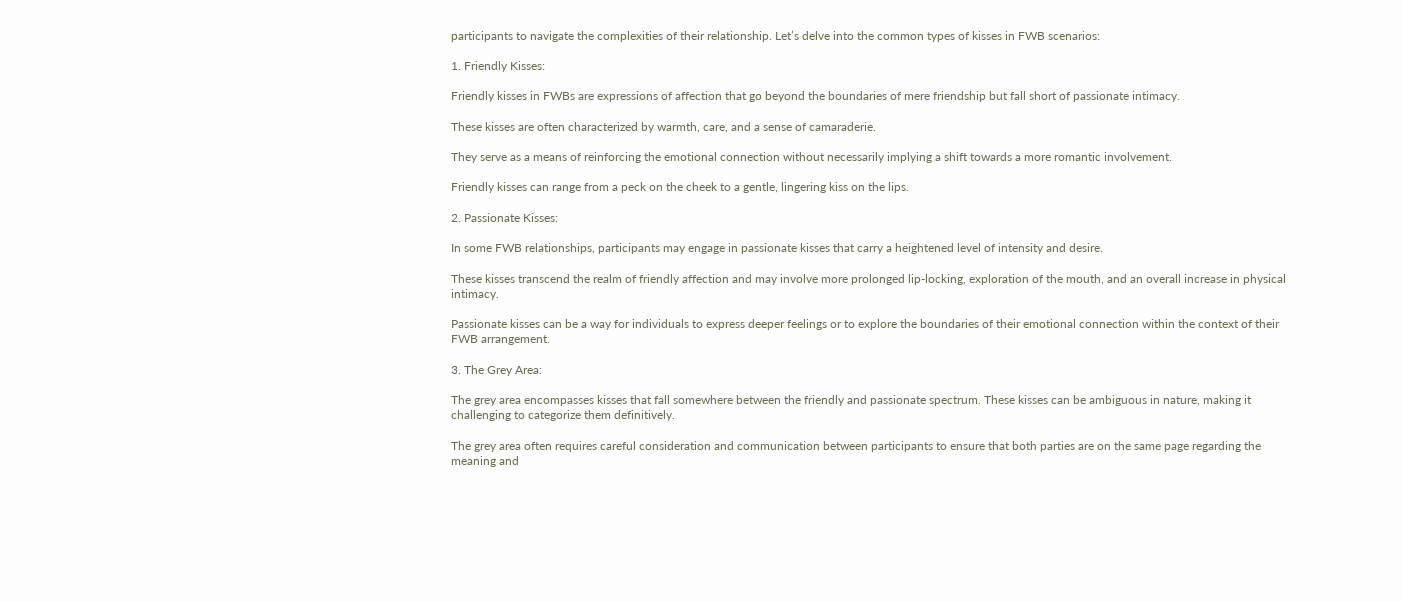participants to navigate the complexities of their relationship. Let’s delve into the common types of kisses in FWB scenarios:

1. Friendly Kisses:

Friendly kisses in FWBs are expressions of affection that go beyond the boundaries of mere friendship but fall short of passionate intimacy.

These kisses are often characterized by warmth, care, and a sense of camaraderie.

They serve as a means of reinforcing the emotional connection without necessarily implying a shift towards a more romantic involvement.

Friendly kisses can range from a peck on the cheek to a gentle, lingering kiss on the lips.

2. Passionate Kisses:

In some FWB relationships, participants may engage in passionate kisses that carry a heightened level of intensity and desire.

These kisses transcend the realm of friendly affection and may involve more prolonged lip-locking, exploration of the mouth, and an overall increase in physical intimacy.

Passionate kisses can be a way for individuals to express deeper feelings or to explore the boundaries of their emotional connection within the context of their FWB arrangement.

3. The Grey Area:

The grey area encompasses kisses that fall somewhere between the friendly and passionate spectrum. These kisses can be ambiguous in nature, making it challenging to categorize them definitively.

The grey area often requires careful consideration and communication between participants to ensure that both parties are on the same page regarding the meaning and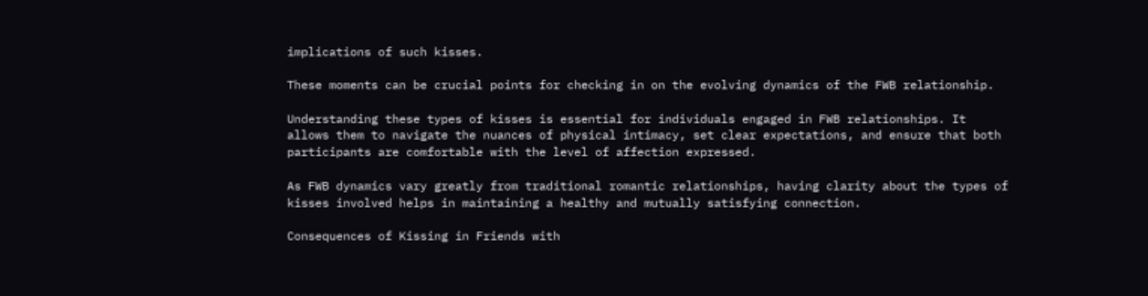implications of such kisses.

These moments can be crucial points for checking in on the evolving dynamics of the FWB relationship.

Understanding these types of kisses is essential for individuals engaged in FWB relationships. It allows them to navigate the nuances of physical intimacy, set clear expectations, and ensure that both participants are comfortable with the level of affection expressed.

As FWB dynamics vary greatly from traditional romantic relationships, having clarity about the types of kisses involved helps in maintaining a healthy and mutually satisfying connection.

Consequences of Kissing in Friends with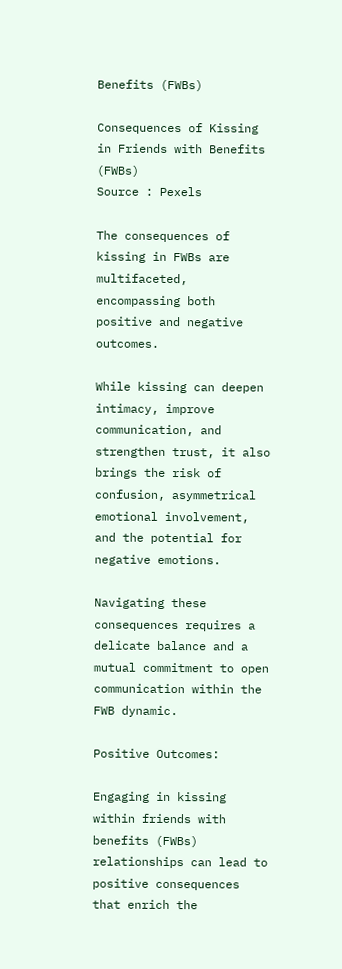Benefits (FWBs)

Consequences of Kissing in Friends with Benefits (FWBs)
Source : Pexels

The consequences of kissing in FWBs are multifaceted, encompassing both positive and negative outcomes.

While kissing can deepen intimacy, improve communication, and strengthen trust, it also brings the risk of confusion, asymmetrical emotional involvement, and the potential for negative emotions.

Navigating these consequences requires a delicate balance and a mutual commitment to open communication within the FWB dynamic.

Positive Outcomes:

Engaging in kissing within friends with benefits (FWBs) relationships can lead to positive consequences that enrich the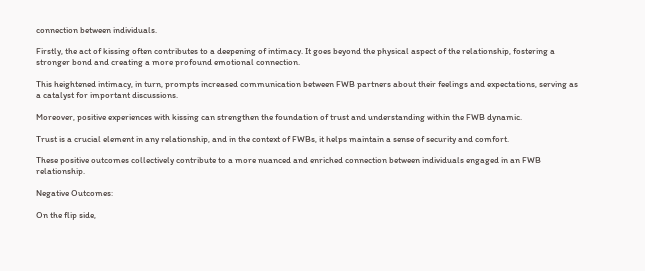connection between individuals.

Firstly, the act of kissing often contributes to a deepening of intimacy. It goes beyond the physical aspect of the relationship, fostering a stronger bond and creating a more profound emotional connection.

This heightened intimacy, in turn, prompts increased communication between FWB partners about their feelings and expectations, serving as a catalyst for important discussions.

Moreover, positive experiences with kissing can strengthen the foundation of trust and understanding within the FWB dynamic.

Trust is a crucial element in any relationship, and in the context of FWBs, it helps maintain a sense of security and comfort.

These positive outcomes collectively contribute to a more nuanced and enriched connection between individuals engaged in an FWB relationship.

Negative Outcomes:

On the flip side,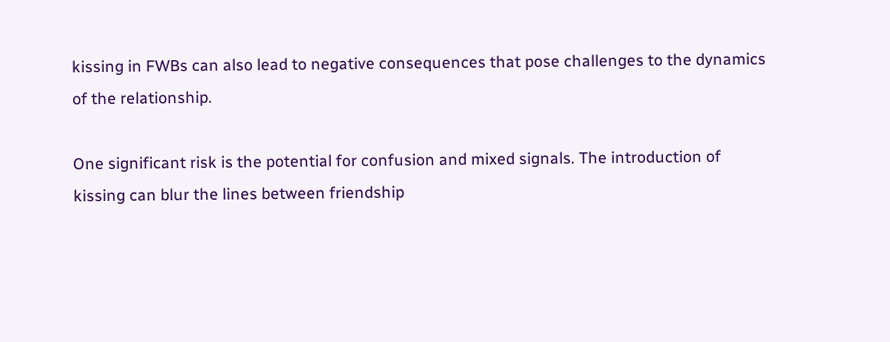kissing in FWBs can also lead to negative consequences that pose challenges to the dynamics of the relationship.

One significant risk is the potential for confusion and mixed signals. The introduction of kissing can blur the lines between friendship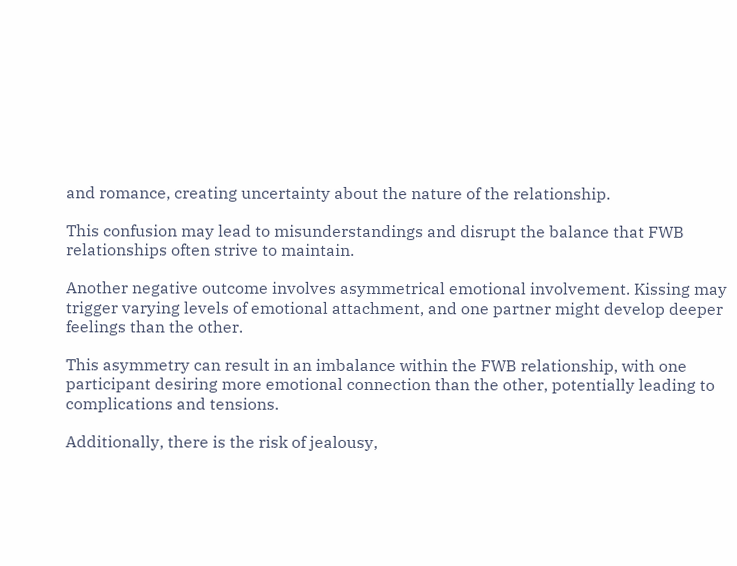and romance, creating uncertainty about the nature of the relationship.

This confusion may lead to misunderstandings and disrupt the balance that FWB relationships often strive to maintain.

Another negative outcome involves asymmetrical emotional involvement. Kissing may trigger varying levels of emotional attachment, and one partner might develop deeper feelings than the other.

This asymmetry can result in an imbalance within the FWB relationship, with one participant desiring more emotional connection than the other, potentially leading to complications and tensions.

Additionally, there is the risk of jealousy,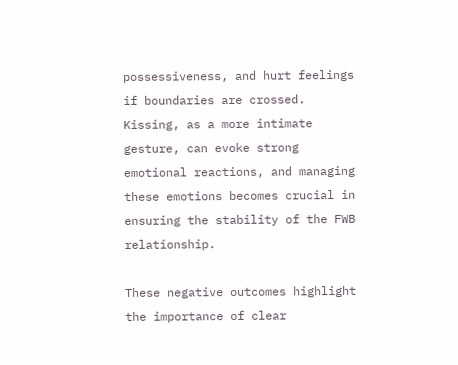possessiveness, and hurt feelings if boundaries are crossed. Kissing, as a more intimate gesture, can evoke strong emotional reactions, and managing these emotions becomes crucial in ensuring the stability of the FWB relationship.

These negative outcomes highlight the importance of clear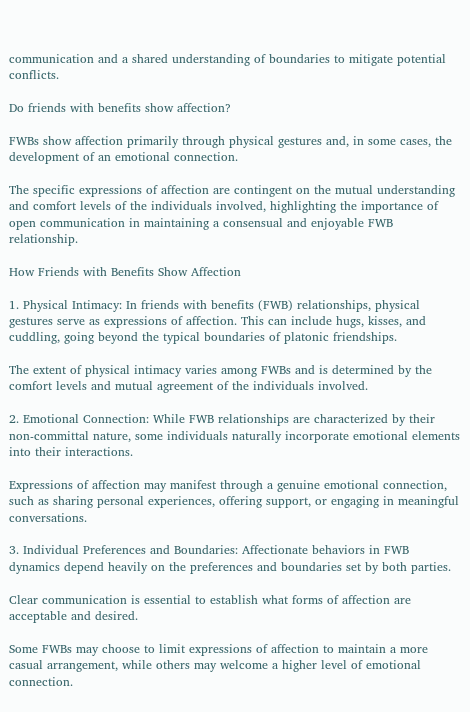communication and a shared understanding of boundaries to mitigate potential conflicts.

Do friends with benefits show affection?

FWBs show affection primarily through physical gestures and, in some cases, the development of an emotional connection.

The specific expressions of affection are contingent on the mutual understanding and comfort levels of the individuals involved, highlighting the importance of open communication in maintaining a consensual and enjoyable FWB relationship.

How Friends with Benefits Show Affection

1. Physical Intimacy: In friends with benefits (FWB) relationships, physical gestures serve as expressions of affection. This can include hugs, kisses, and cuddling, going beyond the typical boundaries of platonic friendships.

The extent of physical intimacy varies among FWBs and is determined by the comfort levels and mutual agreement of the individuals involved.

2. Emotional Connection: While FWB relationships are characterized by their non-committal nature, some individuals naturally incorporate emotional elements into their interactions.

Expressions of affection may manifest through a genuine emotional connection, such as sharing personal experiences, offering support, or engaging in meaningful conversations.

3. Individual Preferences and Boundaries: Affectionate behaviors in FWB dynamics depend heavily on the preferences and boundaries set by both parties.

Clear communication is essential to establish what forms of affection are acceptable and desired.

Some FWBs may choose to limit expressions of affection to maintain a more casual arrangement, while others may welcome a higher level of emotional connection.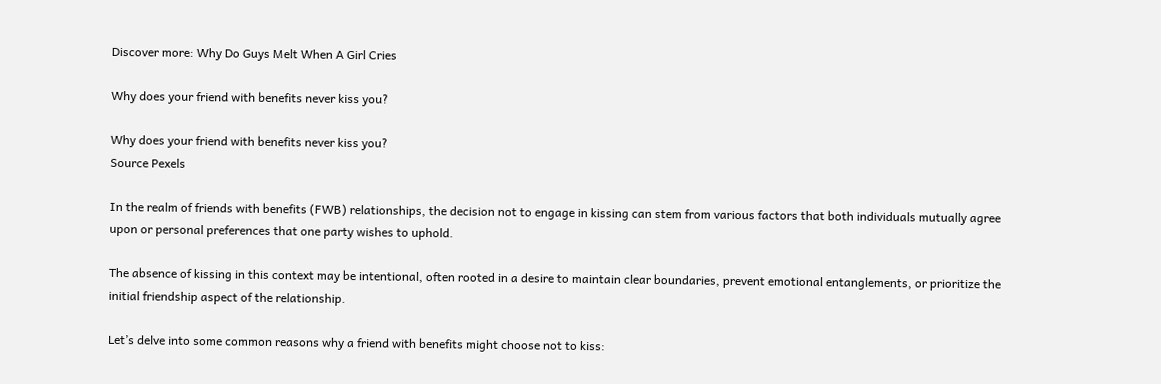Discover more: Why Do Guys Melt When A Girl Cries

Why does your friend with benefits never kiss you?

Why does your friend with benefits never kiss you?
Source Pexels

In the realm of friends with benefits (FWB) relationships, the decision not to engage in kissing can stem from various factors that both individuals mutually agree upon or personal preferences that one party wishes to uphold.

The absence of kissing in this context may be intentional, often rooted in a desire to maintain clear boundaries, prevent emotional entanglements, or prioritize the initial friendship aspect of the relationship.

Let’s delve into some common reasons why a friend with benefits might choose not to kiss: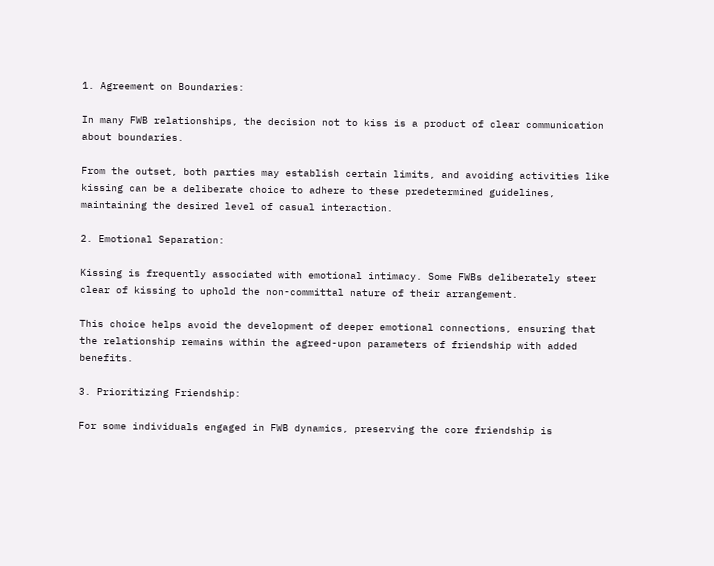1. Agreement on Boundaries:

In many FWB relationships, the decision not to kiss is a product of clear communication about boundaries.

From the outset, both parties may establish certain limits, and avoiding activities like kissing can be a deliberate choice to adhere to these predetermined guidelines, maintaining the desired level of casual interaction.

2. Emotional Separation:

Kissing is frequently associated with emotional intimacy. Some FWBs deliberately steer clear of kissing to uphold the non-committal nature of their arrangement.

This choice helps avoid the development of deeper emotional connections, ensuring that the relationship remains within the agreed-upon parameters of friendship with added benefits.

3. Prioritizing Friendship:

For some individuals engaged in FWB dynamics, preserving the core friendship is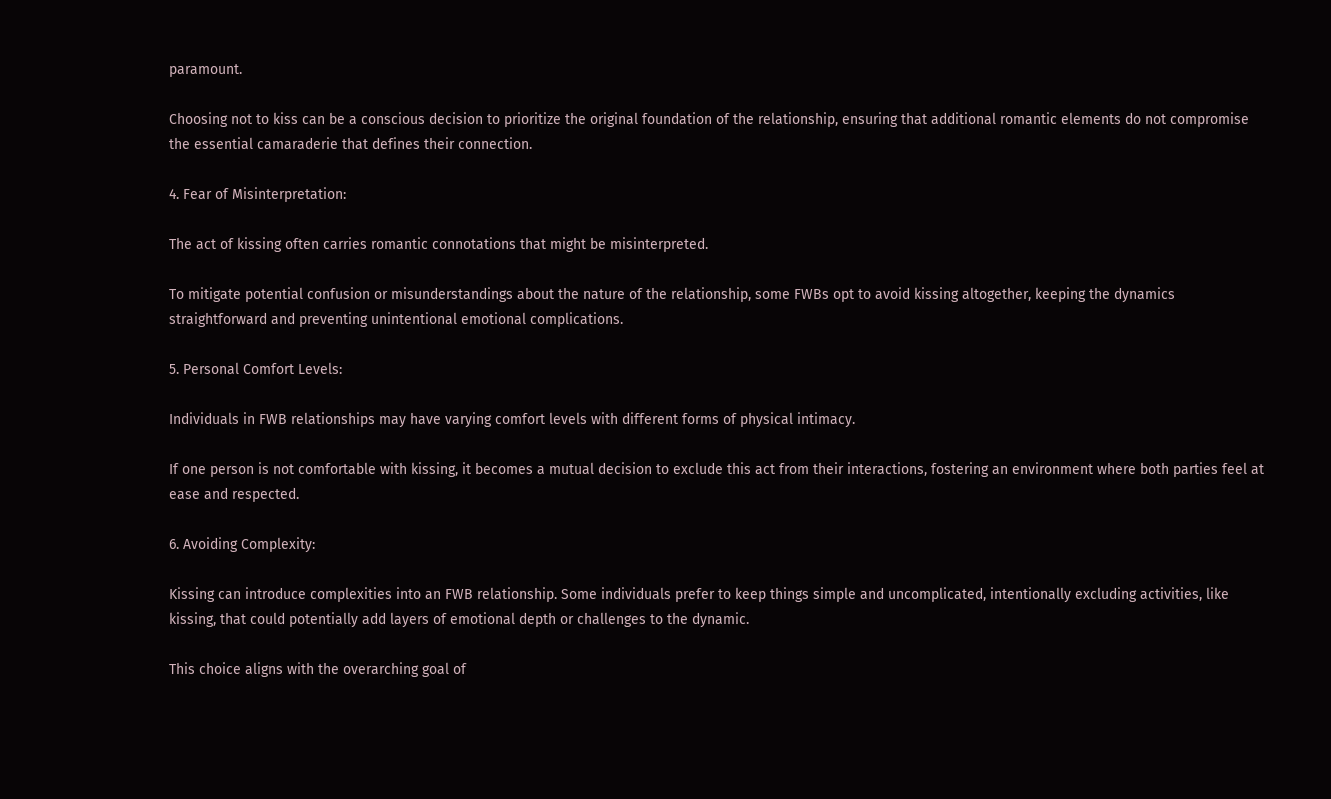paramount.

Choosing not to kiss can be a conscious decision to prioritize the original foundation of the relationship, ensuring that additional romantic elements do not compromise the essential camaraderie that defines their connection.

4. Fear of Misinterpretation:

The act of kissing often carries romantic connotations that might be misinterpreted.

To mitigate potential confusion or misunderstandings about the nature of the relationship, some FWBs opt to avoid kissing altogether, keeping the dynamics straightforward and preventing unintentional emotional complications.

5. Personal Comfort Levels:

Individuals in FWB relationships may have varying comfort levels with different forms of physical intimacy.

If one person is not comfortable with kissing, it becomes a mutual decision to exclude this act from their interactions, fostering an environment where both parties feel at ease and respected.

6. Avoiding Complexity:

Kissing can introduce complexities into an FWB relationship. Some individuals prefer to keep things simple and uncomplicated, intentionally excluding activities, like kissing, that could potentially add layers of emotional depth or challenges to the dynamic.

This choice aligns with the overarching goal of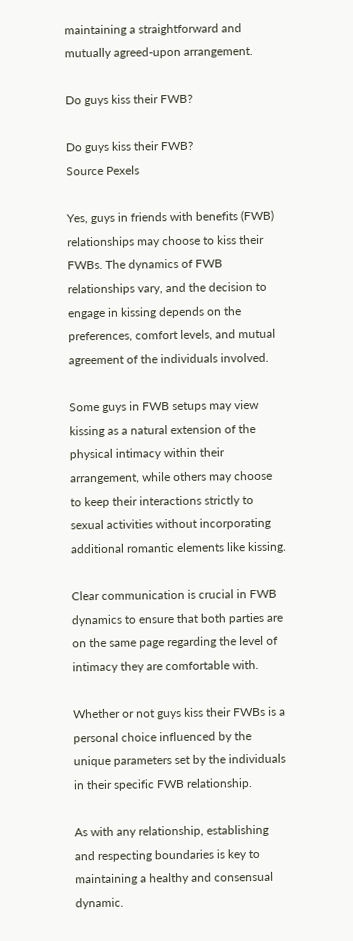maintaining a straightforward and mutually agreed-upon arrangement.

Do guys kiss their FWB?

Do guys kiss their FWB?
Source Pexels

Yes, guys in friends with benefits (FWB) relationships may choose to kiss their FWBs. The dynamics of FWB relationships vary, and the decision to engage in kissing depends on the preferences, comfort levels, and mutual agreement of the individuals involved.

Some guys in FWB setups may view kissing as a natural extension of the physical intimacy within their arrangement, while others may choose to keep their interactions strictly to sexual activities without incorporating additional romantic elements like kissing.

Clear communication is crucial in FWB dynamics to ensure that both parties are on the same page regarding the level of intimacy they are comfortable with.

Whether or not guys kiss their FWBs is a personal choice influenced by the unique parameters set by the individuals in their specific FWB relationship.

As with any relationship, establishing and respecting boundaries is key to maintaining a healthy and consensual dynamic.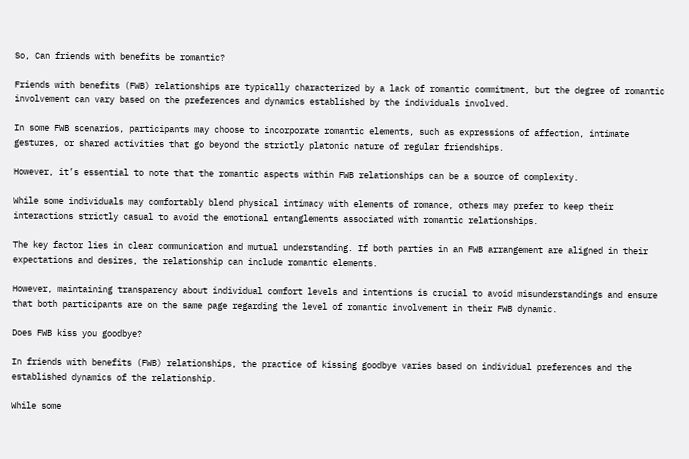So, Can friends with benefits be romantic?

Friends with benefits (FWB) relationships are typically characterized by a lack of romantic commitment, but the degree of romantic involvement can vary based on the preferences and dynamics established by the individuals involved.

In some FWB scenarios, participants may choose to incorporate romantic elements, such as expressions of affection, intimate gestures, or shared activities that go beyond the strictly platonic nature of regular friendships.

However, it’s essential to note that the romantic aspects within FWB relationships can be a source of complexity.

While some individuals may comfortably blend physical intimacy with elements of romance, others may prefer to keep their interactions strictly casual to avoid the emotional entanglements associated with romantic relationships.

The key factor lies in clear communication and mutual understanding. If both parties in an FWB arrangement are aligned in their expectations and desires, the relationship can include romantic elements.

However, maintaining transparency about individual comfort levels and intentions is crucial to avoid misunderstandings and ensure that both participants are on the same page regarding the level of romantic involvement in their FWB dynamic.

Does FWB kiss you goodbye?

In friends with benefits (FWB) relationships, the practice of kissing goodbye varies based on individual preferences and the established dynamics of the relationship.

While some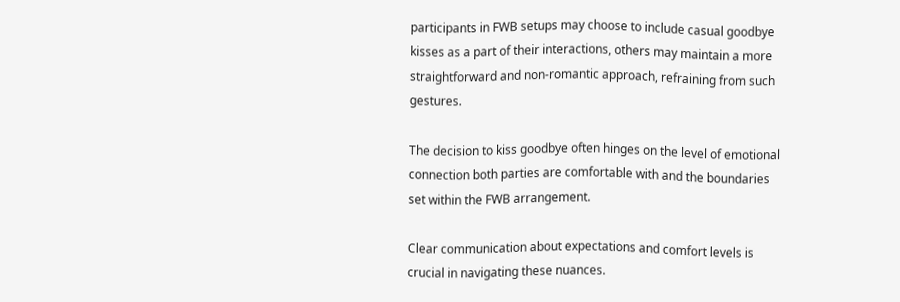participants in FWB setups may choose to include casual goodbye kisses as a part of their interactions, others may maintain a more straightforward and non-romantic approach, refraining from such gestures.

The decision to kiss goodbye often hinges on the level of emotional connection both parties are comfortable with and the boundaries set within the FWB arrangement.

Clear communication about expectations and comfort levels is crucial in navigating these nuances.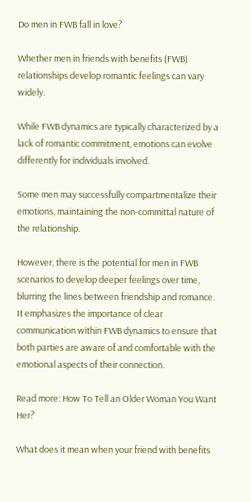Do men in FWB fall in love?

Whether men in friends with benefits (FWB) relationships develop romantic feelings can vary widely.

While FWB dynamics are typically characterized by a lack of romantic commitment, emotions can evolve differently for individuals involved.

Some men may successfully compartmentalize their emotions, maintaining the non-committal nature of the relationship.

However, there is the potential for men in FWB scenarios to develop deeper feelings over time, blurring the lines between friendship and romance. It emphasizes the importance of clear communication within FWB dynamics to ensure that both parties are aware of and comfortable with the emotional aspects of their connection.

Read more: How To Tell an Older Woman You Want Her?

What does it mean when your friend with benefits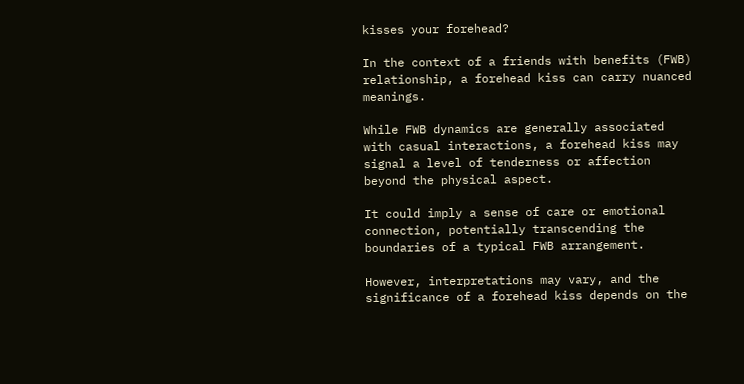kisses your forehead?

In the context of a friends with benefits (FWB) relationship, a forehead kiss can carry nuanced meanings.

While FWB dynamics are generally associated with casual interactions, a forehead kiss may signal a level of tenderness or affection beyond the physical aspect.

It could imply a sense of care or emotional connection, potentially transcending the boundaries of a typical FWB arrangement.

However, interpretations may vary, and the significance of a forehead kiss depends on the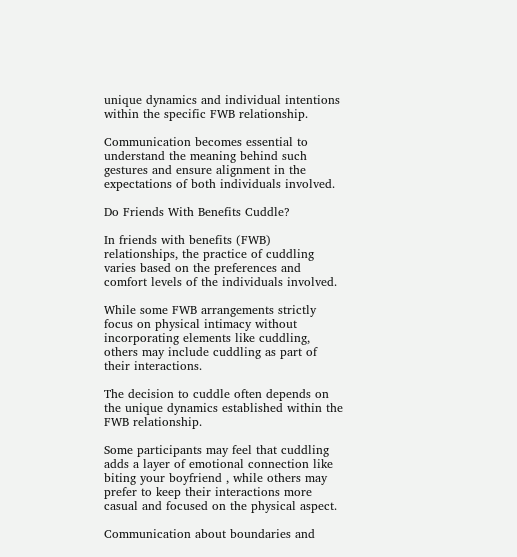unique dynamics and individual intentions within the specific FWB relationship.

Communication becomes essential to understand the meaning behind such gestures and ensure alignment in the expectations of both individuals involved.

Do Friends With Benefits Cuddle?

In friends with benefits (FWB) relationships, the practice of cuddling varies based on the preferences and comfort levels of the individuals involved.

While some FWB arrangements strictly focus on physical intimacy without incorporating elements like cuddling, others may include cuddling as part of their interactions.

The decision to cuddle often depends on the unique dynamics established within the FWB relationship.

Some participants may feel that cuddling adds a layer of emotional connection like biting your boyfriend , while others may prefer to keep their interactions more casual and focused on the physical aspect.

Communication about boundaries and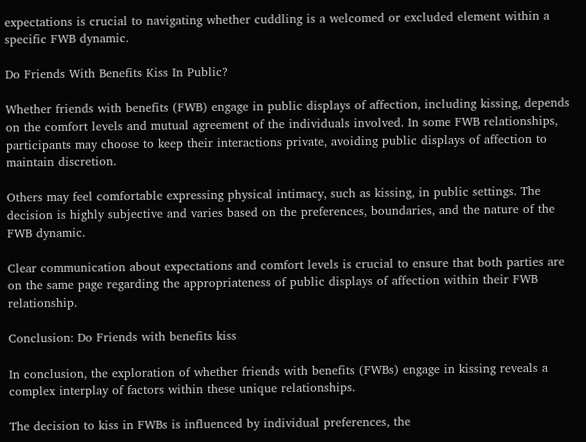expectations is crucial to navigating whether cuddling is a welcomed or excluded element within a specific FWB dynamic.

Do Friends With Benefits Kiss In Public?

Whether friends with benefits (FWB) engage in public displays of affection, including kissing, depends on the comfort levels and mutual agreement of the individuals involved. In some FWB relationships, participants may choose to keep their interactions private, avoiding public displays of affection to maintain discretion.

Others may feel comfortable expressing physical intimacy, such as kissing, in public settings. The decision is highly subjective and varies based on the preferences, boundaries, and the nature of the FWB dynamic.

Clear communication about expectations and comfort levels is crucial to ensure that both parties are on the same page regarding the appropriateness of public displays of affection within their FWB relationship.

Conclusion: Do Friends with benefits kiss

In conclusion, the exploration of whether friends with benefits (FWBs) engage in kissing reveals a complex interplay of factors within these unique relationships.

The decision to kiss in FWBs is influenced by individual preferences, the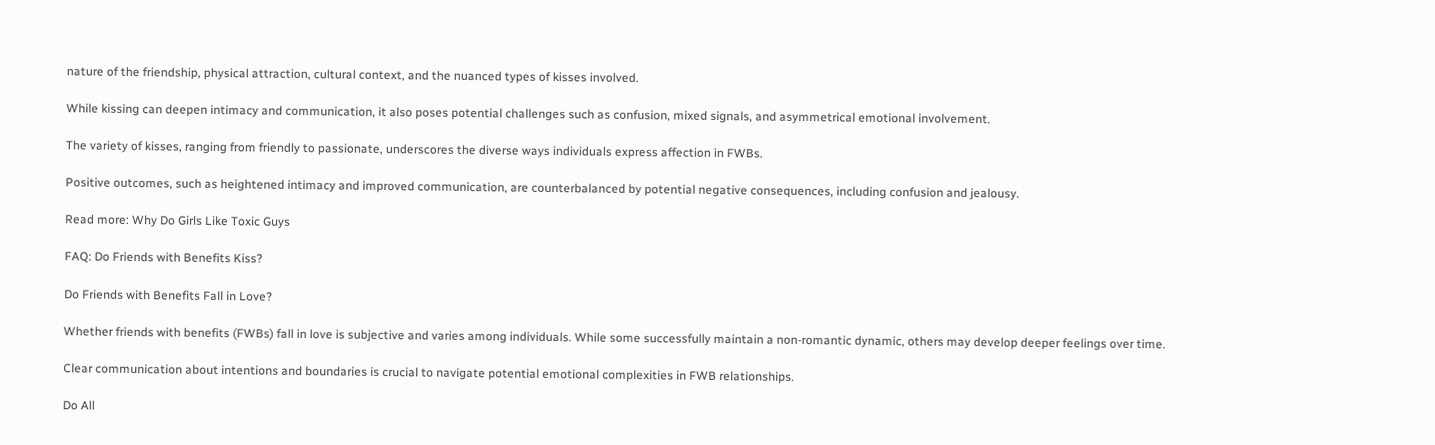nature of the friendship, physical attraction, cultural context, and the nuanced types of kisses involved.

While kissing can deepen intimacy and communication, it also poses potential challenges such as confusion, mixed signals, and asymmetrical emotional involvement.

The variety of kisses, ranging from friendly to passionate, underscores the diverse ways individuals express affection in FWBs.

Positive outcomes, such as heightened intimacy and improved communication, are counterbalanced by potential negative consequences, including confusion and jealousy.

Read more: Why Do Girls Like Toxic Guys

FAQ: Do Friends with Benefits Kiss?

Do Friends with Benefits Fall in Love?

Whether friends with benefits (FWBs) fall in love is subjective and varies among individuals. While some successfully maintain a non-romantic dynamic, others may develop deeper feelings over time.

Clear communication about intentions and boundaries is crucial to navigate potential emotional complexities in FWB relationships.

Do All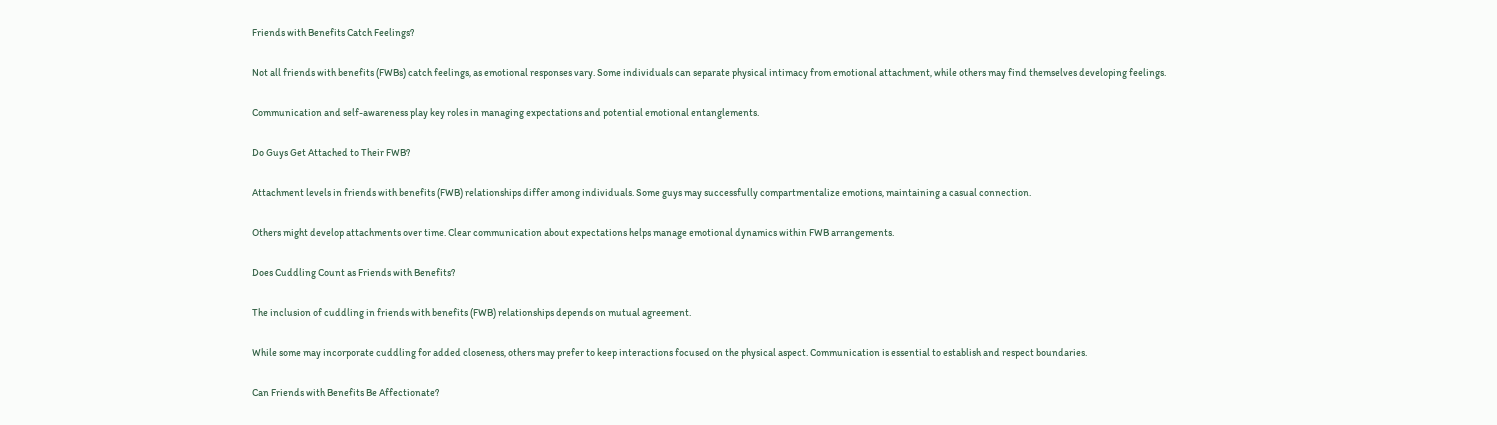Friends with Benefits Catch Feelings?

Not all friends with benefits (FWBs) catch feelings, as emotional responses vary. Some individuals can separate physical intimacy from emotional attachment, while others may find themselves developing feelings.

Communication and self-awareness play key roles in managing expectations and potential emotional entanglements.

Do Guys Get Attached to Their FWB?

Attachment levels in friends with benefits (FWB) relationships differ among individuals. Some guys may successfully compartmentalize emotions, maintaining a casual connection.

Others might develop attachments over time. Clear communication about expectations helps manage emotional dynamics within FWB arrangements.

Does Cuddling Count as Friends with Benefits?

The inclusion of cuddling in friends with benefits (FWB) relationships depends on mutual agreement.

While some may incorporate cuddling for added closeness, others may prefer to keep interactions focused on the physical aspect. Communication is essential to establish and respect boundaries.

Can Friends with Benefits Be Affectionate?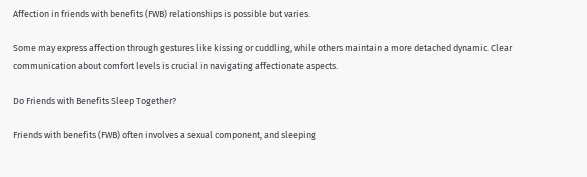Affection in friends with benefits (FWB) relationships is possible but varies.

Some may express affection through gestures like kissing or cuddling, while others maintain a more detached dynamic. Clear communication about comfort levels is crucial in navigating affectionate aspects.

Do Friends with Benefits Sleep Together?

Friends with benefits (FWB) often involves a sexual component, and sleeping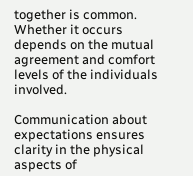together is common. Whether it occurs depends on the mutual agreement and comfort levels of the individuals involved.

Communication about expectations ensures clarity in the physical aspects of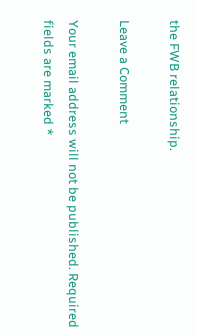the FWB relationship.

Leave a Comment

Your email address will not be published. Required fields are marked *